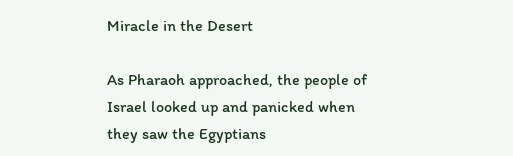Miracle in the Desert

As Pharaoh approached, the people of Israel looked up and panicked when they saw the Egyptians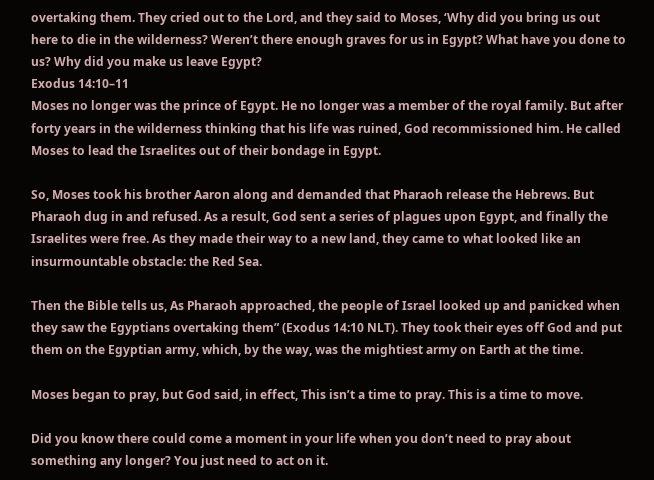overtaking them. They cried out to the Lord, and they said to Moses, ‘Why did you bring us out here to die in the wilderness? Weren’t there enough graves for us in Egypt? What have you done to us? Why did you make us leave Egypt?
Exodus 14:10–11
Moses no longer was the prince of Egypt. He no longer was a member of the royal family. But after forty years in the wilderness thinking that his life was ruined, God recommissioned him. He called Moses to lead the Israelites out of their bondage in Egypt.

So, Moses took his brother Aaron along and demanded that Pharaoh release the Hebrews. But Pharaoh dug in and refused. As a result, God sent a series of plagues upon Egypt, and finally the Israelites were free. As they made their way to a new land, they came to what looked like an insurmountable obstacle: the Red Sea.

Then the Bible tells us, As Pharaoh approached, the people of Israel looked up and panicked when they saw the Egyptians overtaking them” (Exodus 14:10 NLT). They took their eyes off God and put them on the Egyptian army, which, by the way, was the mightiest army on Earth at the time.

Moses began to pray, but God said, in effect, This isn’t a time to pray. This is a time to move.

Did you know there could come a moment in your life when you don’t need to pray about something any longer? You just need to act on it.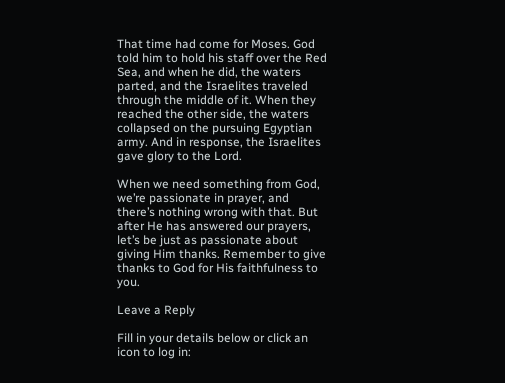That time had come for Moses. God told him to hold his staff over the Red Sea, and when he did, the waters parted, and the Israelites traveled through the middle of it. When they reached the other side, the waters collapsed on the pursuing Egyptian army. And in response, the Israelites gave glory to the Lord.

When we need something from God, we’re passionate in prayer, and there’s nothing wrong with that. But after He has answered our prayers, let’s be just as passionate about giving Him thanks. Remember to give thanks to God for His faithfulness to you.

Leave a Reply

Fill in your details below or click an icon to log in: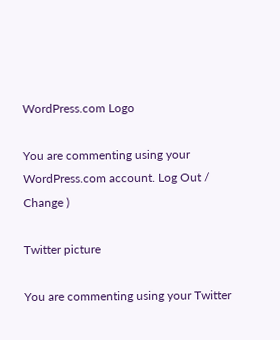WordPress.com Logo

You are commenting using your WordPress.com account. Log Out /  Change )

Twitter picture

You are commenting using your Twitter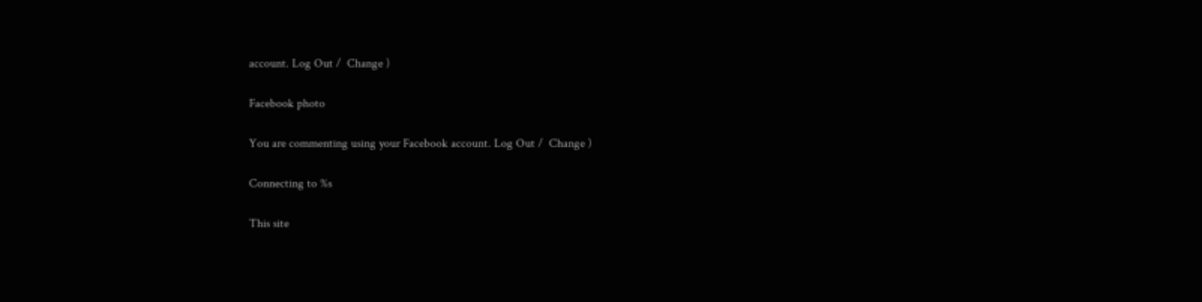account. Log Out /  Change )

Facebook photo

You are commenting using your Facebook account. Log Out /  Change )

Connecting to %s

This site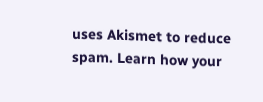uses Akismet to reduce spam. Learn how your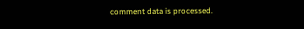comment data is processed.